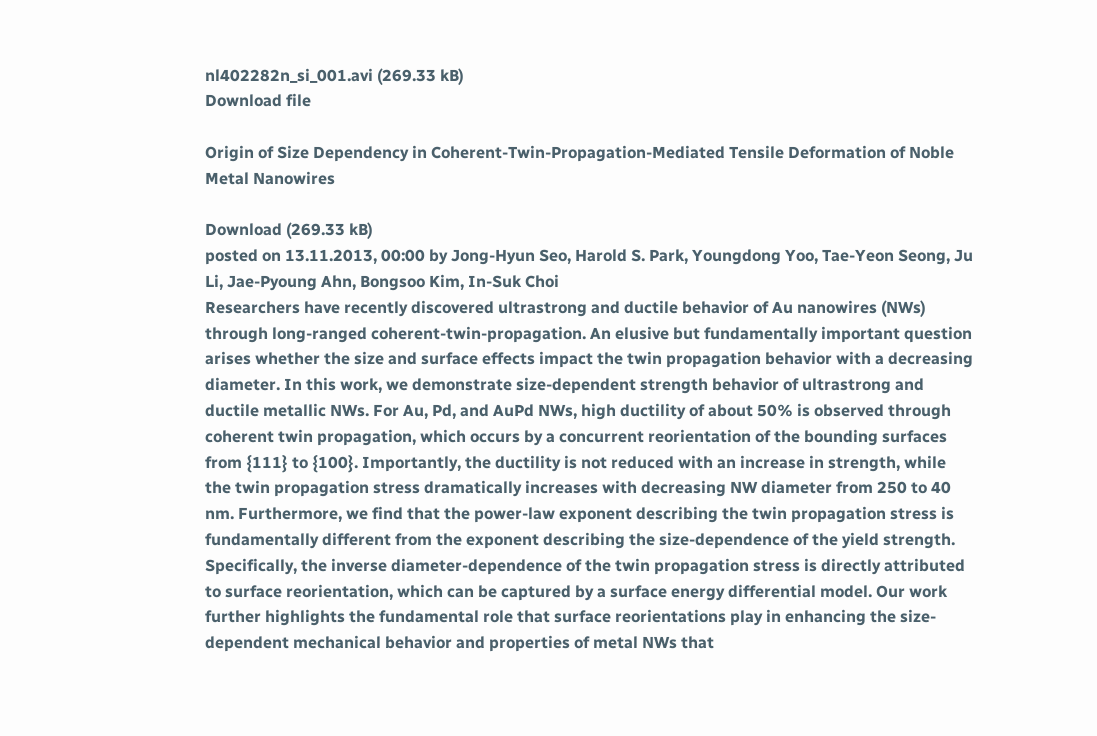nl402282n_si_001.avi (269.33 kB)
Download file

Origin of Size Dependency in Coherent-Twin-Propagation-Mediated Tensile Deformation of Noble Metal Nanowires

Download (269.33 kB)
posted on 13.11.2013, 00:00 by Jong-Hyun Seo, Harold S. Park, Youngdong Yoo, Tae-Yeon Seong, Ju Li, Jae-Pyoung Ahn, Bongsoo Kim, In-Suk Choi
Researchers have recently discovered ultrastrong and ductile behavior of Au nanowires (NWs) through long-ranged coherent-twin-propagation. An elusive but fundamentally important question arises whether the size and surface effects impact the twin propagation behavior with a decreasing diameter. In this work, we demonstrate size-dependent strength behavior of ultrastrong and ductile metallic NWs. For Au, Pd, and AuPd NWs, high ductility of about 50% is observed through coherent twin propagation, which occurs by a concurrent reorientation of the bounding surfaces from {111} to {100}. Importantly, the ductility is not reduced with an increase in strength, while the twin propagation stress dramatically increases with decreasing NW diameter from 250 to 40 nm. Furthermore, we find that the power-law exponent describing the twin propagation stress is fundamentally different from the exponent describing the size-dependence of the yield strength. Specifically, the inverse diameter-dependence of the twin propagation stress is directly attributed to surface reorientation, which can be captured by a surface energy differential model. Our work further highlights the fundamental role that surface reorientations play in enhancing the size-dependent mechanical behavior and properties of metal NWs that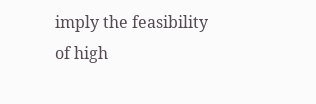imply the feasibility of high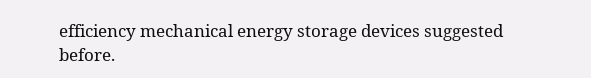efficiency mechanical energy storage devices suggested before.